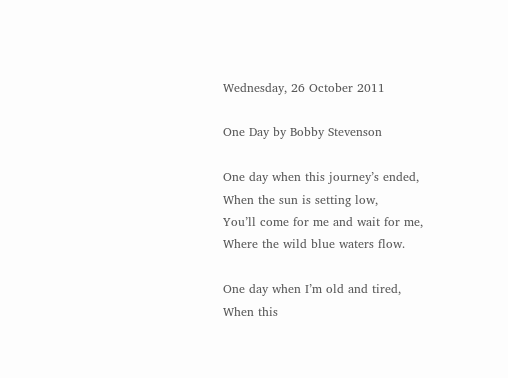Wednesday, 26 October 2011

One Day by Bobby Stevenson

One day when this journey’s ended,
When the sun is setting low,
You’ll come for me and wait for me,
Where the wild blue waters flow.

One day when I’m old and tired,
When this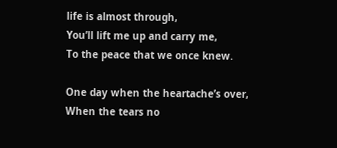life is almost through,
You’ll lift me up and carry me,
To the peace that we once knew.

One day when the heartache’s over,
When the tears no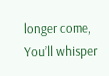longer come,
You’ll whisper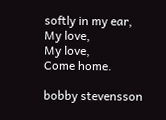softly in my ear,
My love,
My love,
Come home.

bobby stevensson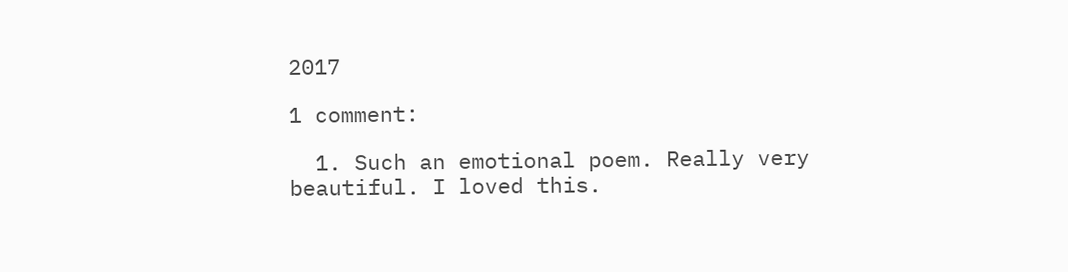2017

1 comment:

  1. Such an emotional poem. Really very beautiful. I loved this.